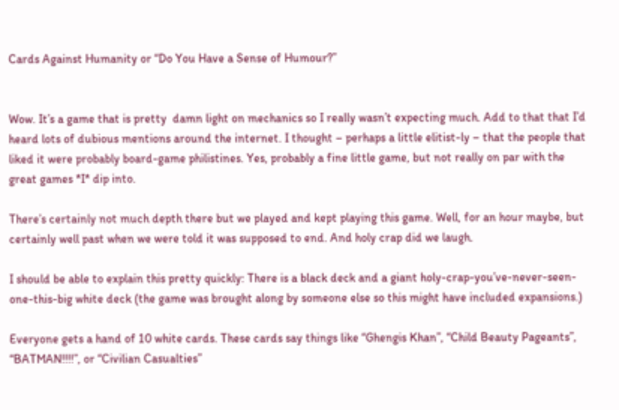Cards Against Humanity or “Do You Have a Sense of Humour?”


Wow. It’s a game that is pretty  damn light on mechanics so I really wasn’t expecting much. Add to that that I’d heard lots of dubious mentions around the internet. I thought – perhaps a little elitist-ly – that the people that liked it were probably board-game philistines. Yes, probably a fine little game, but not really on par with the great games *I* dip into.

There’s certainly not much depth there but we played and kept playing this game. Well, for an hour maybe, but certainly well past when we were told it was supposed to end. And holy crap did we laugh.

I should be able to explain this pretty quickly: There is a black deck and a giant holy-crap-you’ve-never-seen-one-this-big white deck (the game was brought along by someone else so this might have included expansions.)

Everyone gets a hand of 10 white cards. These cards say things like “Ghengis Khan”, “Child Beauty Pageants”, “BATMAN!!!!”, or “Civilian Casualties”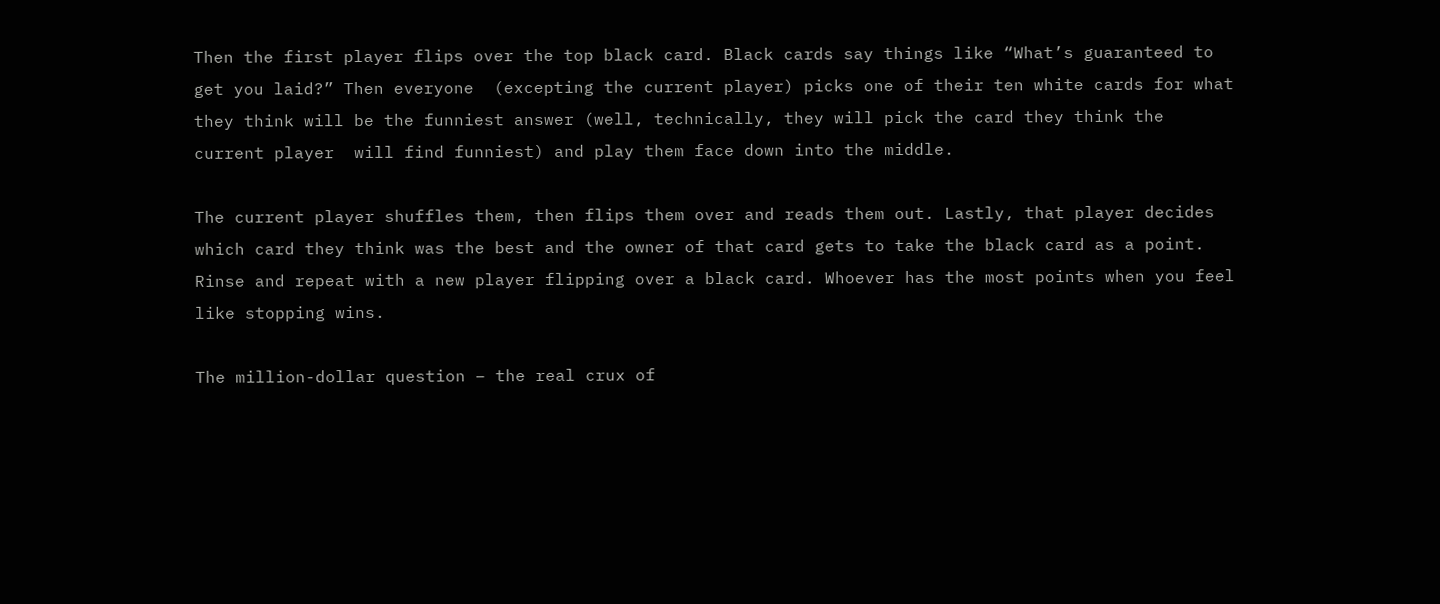Then the first player flips over the top black card. Black cards say things like “What’s guaranteed to get you laid?” Then everyone  (excepting the current player) picks one of their ten white cards for what they think will be the funniest answer (well, technically, they will pick the card they think the current player  will find funniest) and play them face down into the middle.

The current player shuffles them, then flips them over and reads them out. Lastly, that player decides which card they think was the best and the owner of that card gets to take the black card as a point. Rinse and repeat with a new player flipping over a black card. Whoever has the most points when you feel like stopping wins.

The million-dollar question – the real crux of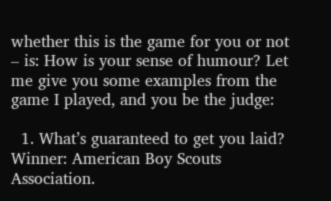whether this is the game for you or not – is: How is your sense of humour? Let me give you some examples from the game I played, and you be the judge:

  1. What’s guaranteed to get you laid? Winner: American Boy Scouts Association.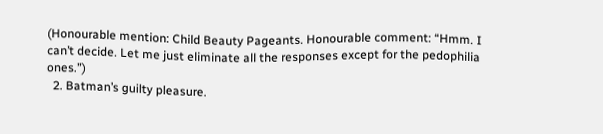(Honourable mention: Child Beauty Pageants. Honourable comment: “Hmm. I can’t decide. Let me just eliminate all the responses except for the pedophilia ones.”)
  2. Batman’s guilty pleasure.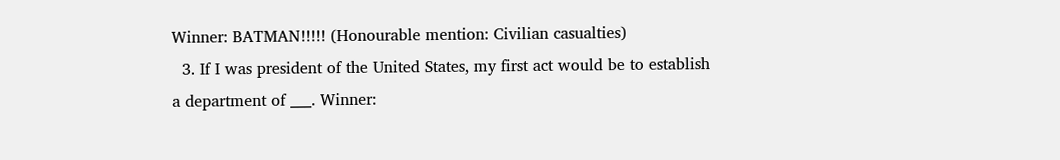Winner: BATMAN!!!!! (Honourable mention: Civilian casualties)
  3. If I was president of the United States, my first act would be to establish a department of ___. Winner: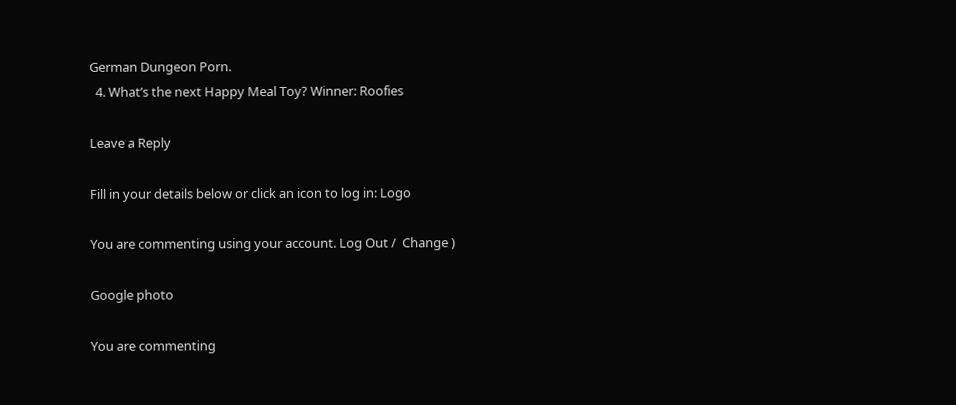German Dungeon Porn.
  4. What’s the next Happy Meal Toy? Winner: Roofies

Leave a Reply

Fill in your details below or click an icon to log in: Logo

You are commenting using your account. Log Out /  Change )

Google photo

You are commenting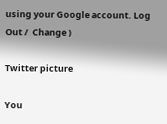using your Google account. Log Out /  Change )

Twitter picture

You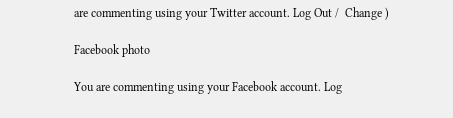are commenting using your Twitter account. Log Out /  Change )

Facebook photo

You are commenting using your Facebook account. Log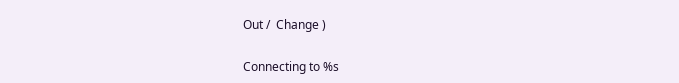Out /  Change )

Connecting to %s